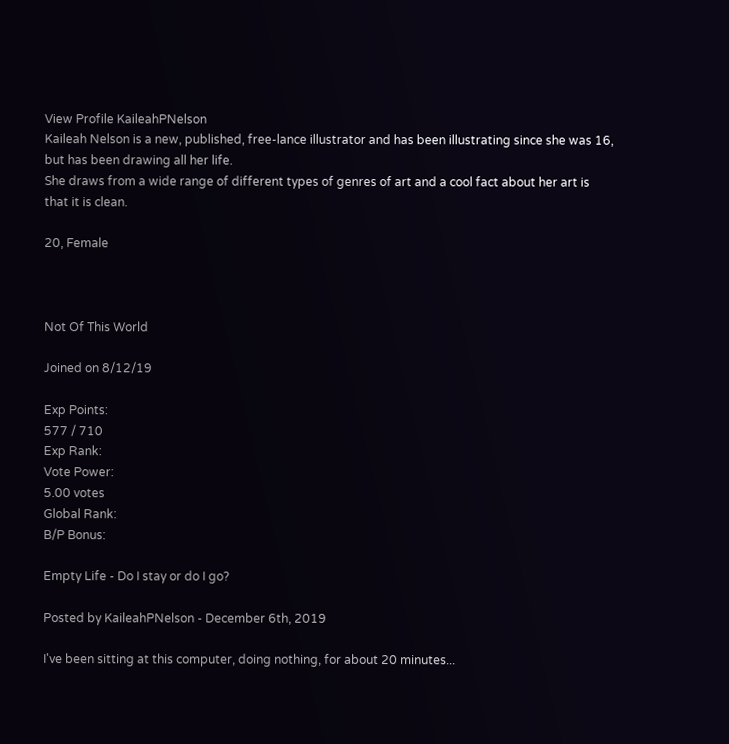View Profile KaileahPNelson
Kaileah Nelson is a new, published, free-lance illustrator and has been illustrating since she was 16, but has been drawing all her life.
She draws from a wide range of different types of genres of art and a cool fact about her art is that it is clean.

20, Female



Not Of This World

Joined on 8/12/19

Exp Points:
577 / 710
Exp Rank:
Vote Power:
5.00 votes
Global Rank:
B/P Bonus:

Empty Life - Do I stay or do I go?

Posted by KaileahPNelson - December 6th, 2019

I've been sitting at this computer, doing nothing, for about 20 minutes...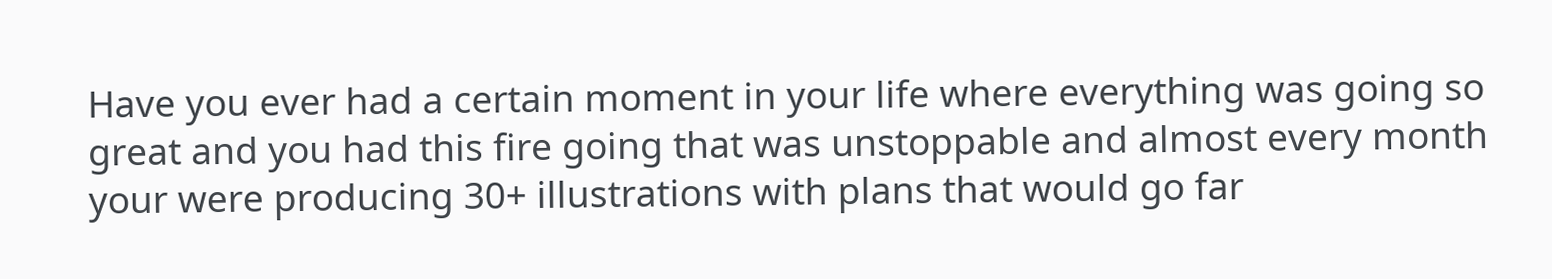Have you ever had a certain moment in your life where everything was going so great and you had this fire going that was unstoppable and almost every month your were producing 30+ illustrations with plans that would go far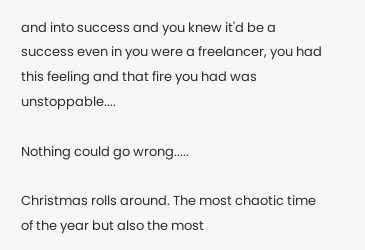and into success and you knew it'd be a success even in you were a freelancer, you had this feeling and that fire you had was unstoppable....

Nothing could go wrong.....

Christmas rolls around. The most chaotic time of the year but also the most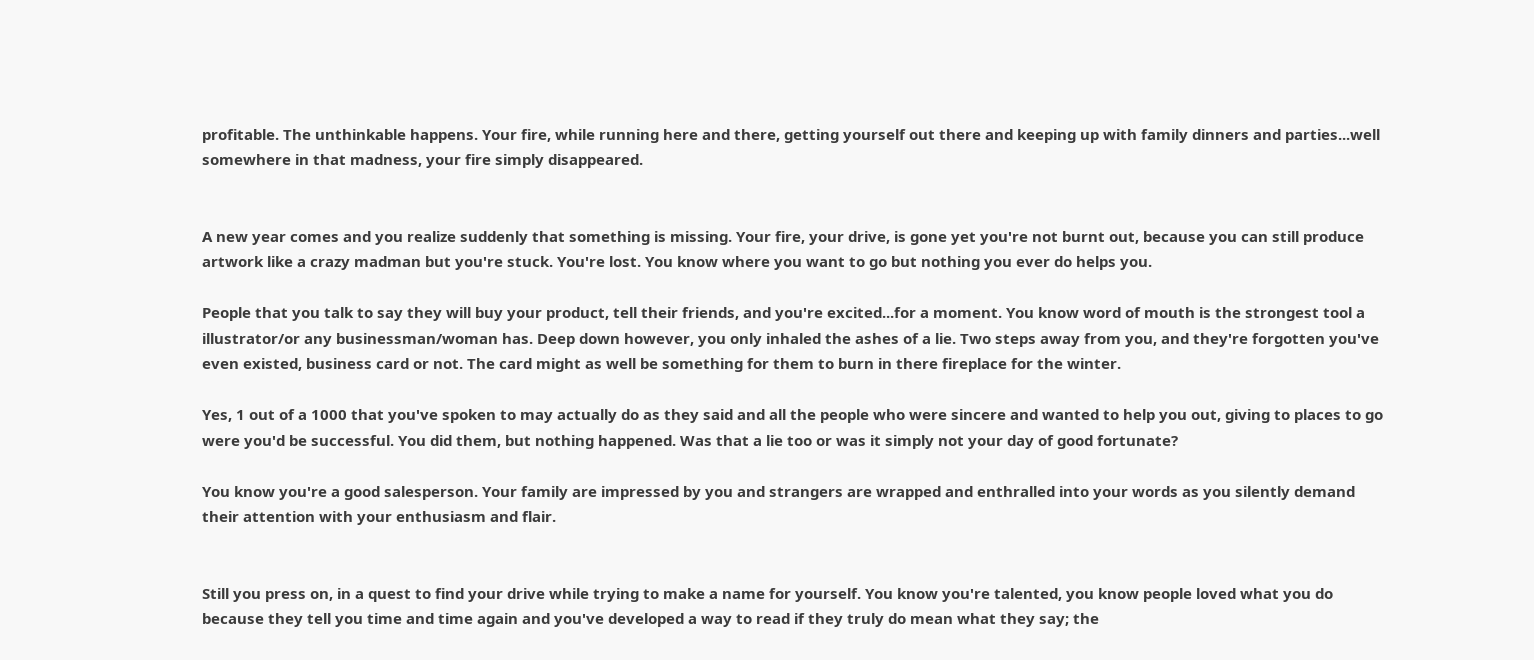profitable. The unthinkable happens. Your fire, while running here and there, getting yourself out there and keeping up with family dinners and parties...well somewhere in that madness, your fire simply disappeared.


A new year comes and you realize suddenly that something is missing. Your fire, your drive, is gone yet you're not burnt out, because you can still produce artwork like a crazy madman but you're stuck. You're lost. You know where you want to go but nothing you ever do helps you.

People that you talk to say they will buy your product, tell their friends, and you're excited...for a moment. You know word of mouth is the strongest tool a illustrator/or any businessman/woman has. Deep down however, you only inhaled the ashes of a lie. Two steps away from you, and they're forgotten you've even existed, business card or not. The card might as well be something for them to burn in there fireplace for the winter.

Yes, 1 out of a 1000 that you've spoken to may actually do as they said and all the people who were sincere and wanted to help you out, giving to places to go were you'd be successful. You did them, but nothing happened. Was that a lie too or was it simply not your day of good fortunate?

You know you're a good salesperson. Your family are impressed by you and strangers are wrapped and enthralled into your words as you silently demand their attention with your enthusiasm and flair.


Still you press on, in a quest to find your drive while trying to make a name for yourself. You know you're talented, you know people loved what you do because they tell you time and time again and you've developed a way to read if they truly do mean what they say; the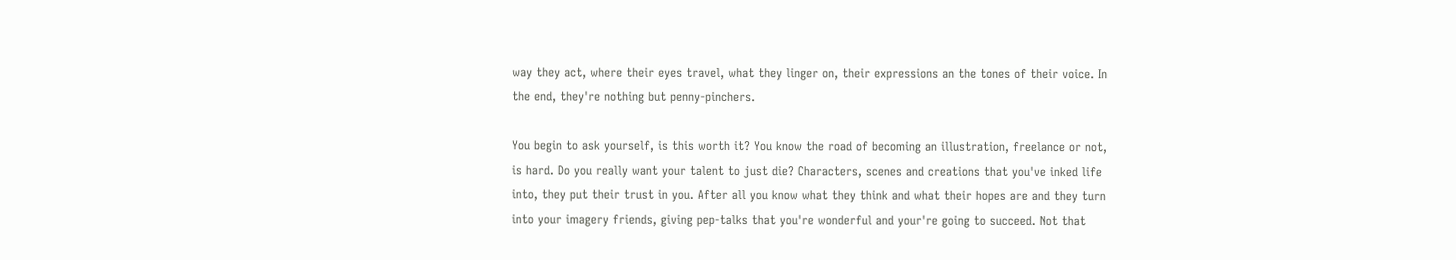way they act, where their eyes travel, what they linger on, their expressions an the tones of their voice. In the end, they're nothing but penny-pinchers.

You begin to ask yourself, is this worth it? You know the road of becoming an illustration, freelance or not, is hard. Do you really want your talent to just die? Characters, scenes and creations that you've inked life into, they put their trust in you. After all you know what they think and what their hopes are and they turn into your imagery friends, giving pep-talks that you're wonderful and your're going to succeed. Not that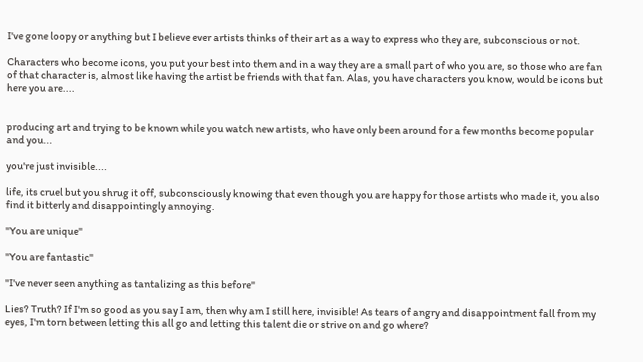I've gone loopy or anything but I believe ever artists thinks of their art as a way to express who they are, subconscious or not.

Characters who become icons, you put your best into them and in a way they are a small part of who you are, so those who are fan of that character is, almost like having the artist be friends with that fan. Alas, you have characters you know, would be icons but here you are....


producing art and trying to be known while you watch new artists, who have only been around for a few months become popular and you...

you're just invisible....

life, its cruel but you shrug it off, subconsciously knowing that even though you are happy for those artists who made it, you also find it bitterly and disappointingly annoying.

"You are unique"

"You are fantastic"

"I've never seen anything as tantalizing as this before"

Lies? Truth? If I'm so good as you say I am, then why am I still here, invisible! As tears of angry and disappointment fall from my eyes, I'm torn between letting this all go and letting this talent die or strive on and go where?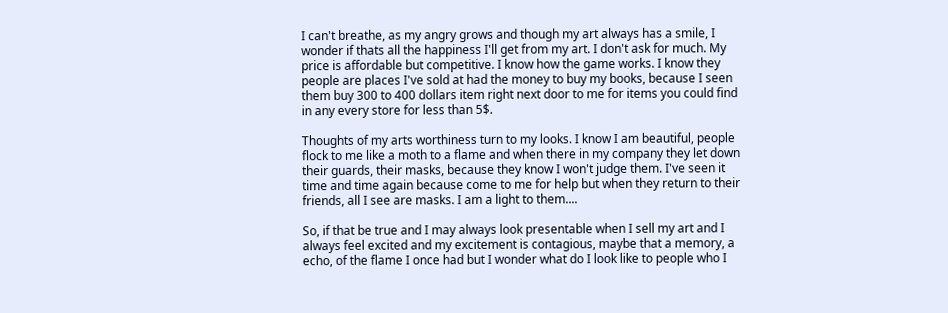I can't breathe, as my angry grows and though my art always has a smile, I wonder if thats all the happiness I'll get from my art. I don't ask for much. My price is affordable but competitive. I know how the game works. I know they people are places I've sold at had the money to buy my books, because I seen them buy 300 to 400 dollars item right next door to me for items you could find in any every store for less than 5$.

Thoughts of my arts worthiness turn to my looks. I know I am beautiful, people flock to me like a moth to a flame and when there in my company they let down their guards, their masks, because they know I won't judge them. I've seen it time and time again because come to me for help but when they return to their friends, all I see are masks. I am a light to them....

So, if that be true and I may always look presentable when I sell my art and I always feel excited and my excitement is contagious, maybe that a memory, a echo, of the flame I once had but I wonder what do I look like to people who I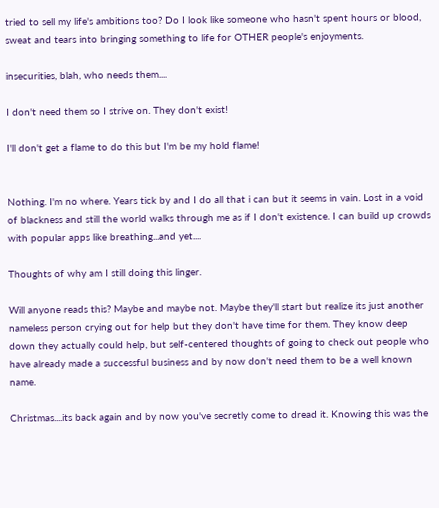tried to sell my life's ambitions too? Do I look like someone who hasn't spent hours or blood, sweat and tears into bringing something to life for OTHER people's enjoyments.

insecurities, blah, who needs them....

I don't need them so I strive on. They don't exist!

I'll don't get a flame to do this but I'm be my hold flame!


Nothing. I'm no where. Years tick by and I do all that i can but it seems in vain. Lost in a void of blackness and still the world walks through me as if I don't existence. I can build up crowds with popular apps like breathing...and yet....

Thoughts of why am I still doing this linger.

Will anyone reads this? Maybe and maybe not. Maybe they'll start but realize its just another nameless person crying out for help but they don't have time for them. They know deep down they actually could help, but self-centered thoughts of going to check out people who have already made a successful business and by now don't need them to be a well known name.

Christmas....its back again and by now you've secretly come to dread it. Knowing this was the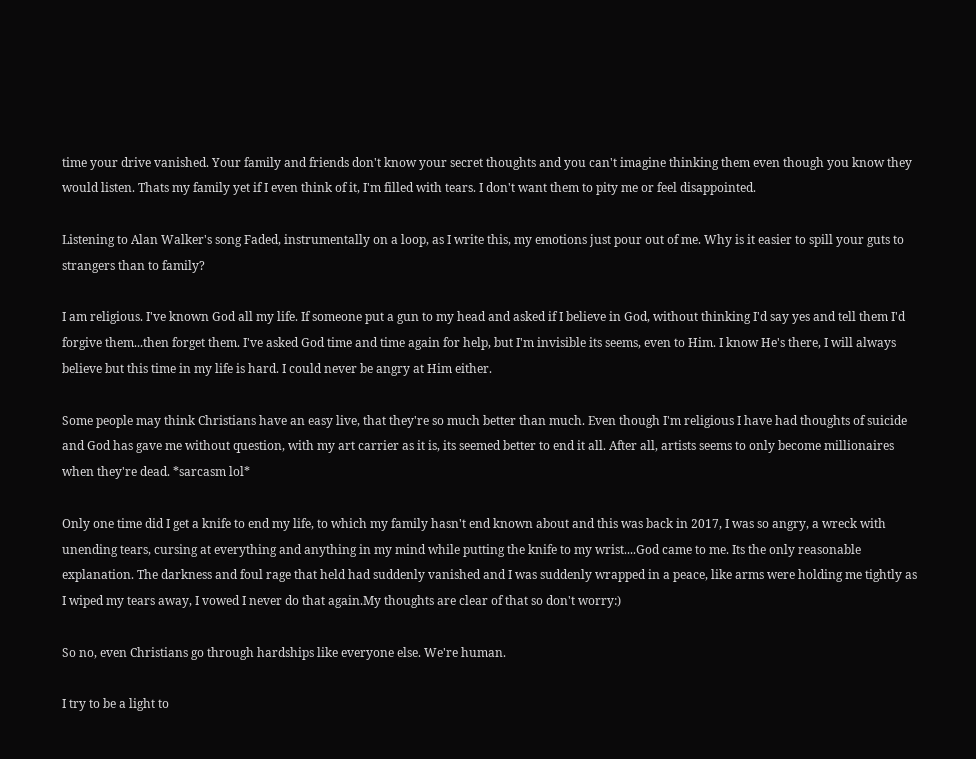time your drive vanished. Your family and friends don't know your secret thoughts and you can't imagine thinking them even though you know they would listen. Thats my family yet if I even think of it, I'm filled with tears. I don't want them to pity me or feel disappointed.

Listening to Alan Walker's song Faded, instrumentally on a loop, as I write this, my emotions just pour out of me. Why is it easier to spill your guts to strangers than to family?

I am religious. I've known God all my life. If someone put a gun to my head and asked if I believe in God, without thinking I'd say yes and tell them I'd forgive them...then forget them. I've asked God time and time again for help, but I'm invisible its seems, even to Him. I know He's there, I will always believe but this time in my life is hard. I could never be angry at Him either.

Some people may think Christians have an easy live, that they're so much better than much. Even though I'm religious I have had thoughts of suicide and God has gave me without question, with my art carrier as it is, its seemed better to end it all. After all, artists seems to only become millionaires when they're dead. *sarcasm lol*

Only one time did I get a knife to end my life, to which my family hasn't end known about and this was back in 2017, I was so angry, a wreck with unending tears, cursing at everything and anything in my mind while putting the knife to my wrist....God came to me. Its the only reasonable explanation. The darkness and foul rage that held had suddenly vanished and I was suddenly wrapped in a peace, like arms were holding me tightly as I wiped my tears away, I vowed I never do that again.My thoughts are clear of that so don't worry:)

So no, even Christians go through hardships like everyone else. We're human.

I try to be a light to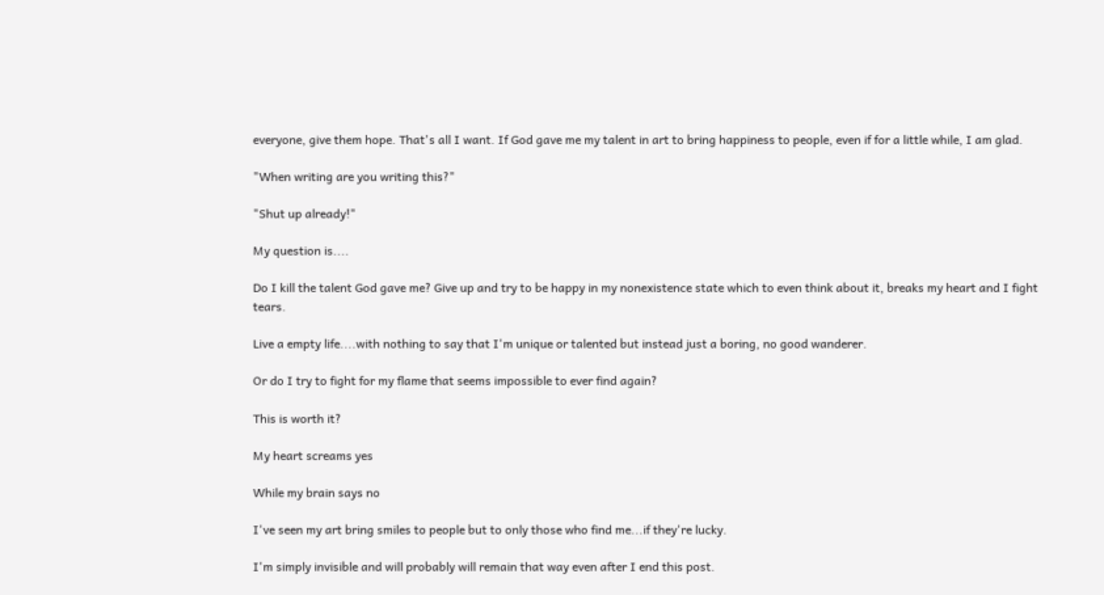everyone, give them hope. That's all I want. If God gave me my talent in art to bring happiness to people, even if for a little while, I am glad.

"When writing are you writing this?"

"Shut up already!"

My question is....

Do I kill the talent God gave me? Give up and try to be happy in my nonexistence state which to even think about it, breaks my heart and I fight tears.

Live a empty life....with nothing to say that I'm unique or talented but instead just a boring, no good wanderer.

Or do I try to fight for my flame that seems impossible to ever find again?

This is worth it?

My heart screams yes

While my brain says no

I've seen my art bring smiles to people but to only those who find me...if they're lucky.

I'm simply invisible and will probably will remain that way even after I end this post.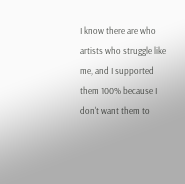I know there are who artists who struggle like me, and I supported them 100% because I don't want them to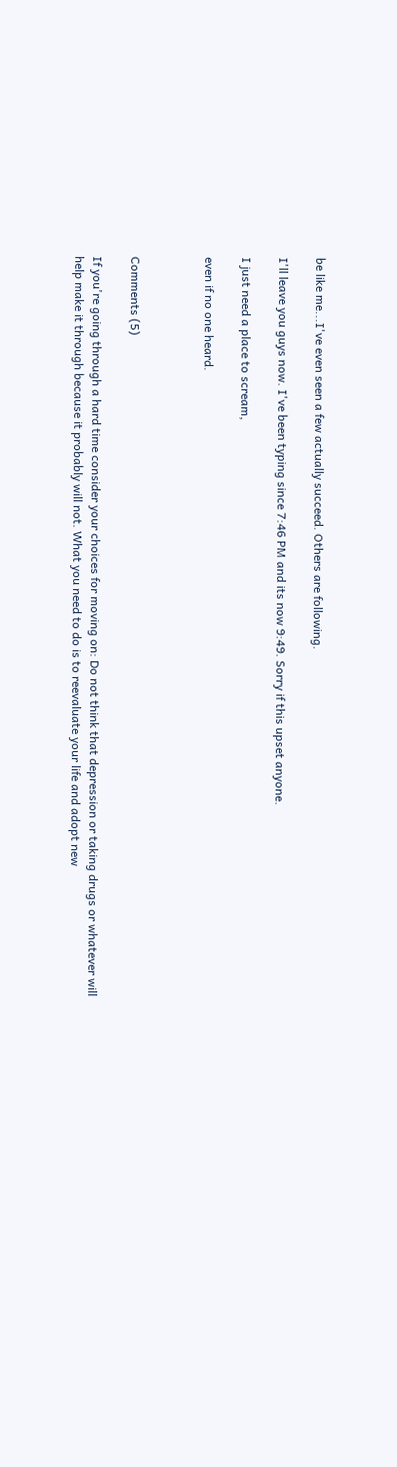be like me...I've even seen a few actually succeed. Others are following.

I'll leave you guys now. I've been typing since 7:46 PM and its now 9:49. Sorry if this upset anyone.

I just need a place to scream,

even if no one heard.



Comments (5)

If you're going through a hard time consider your choices for moving on: Do not think that depression or taking drugs or whatever will help make it through because it probably will not. What you need to do is to reevaluate your life and adopt new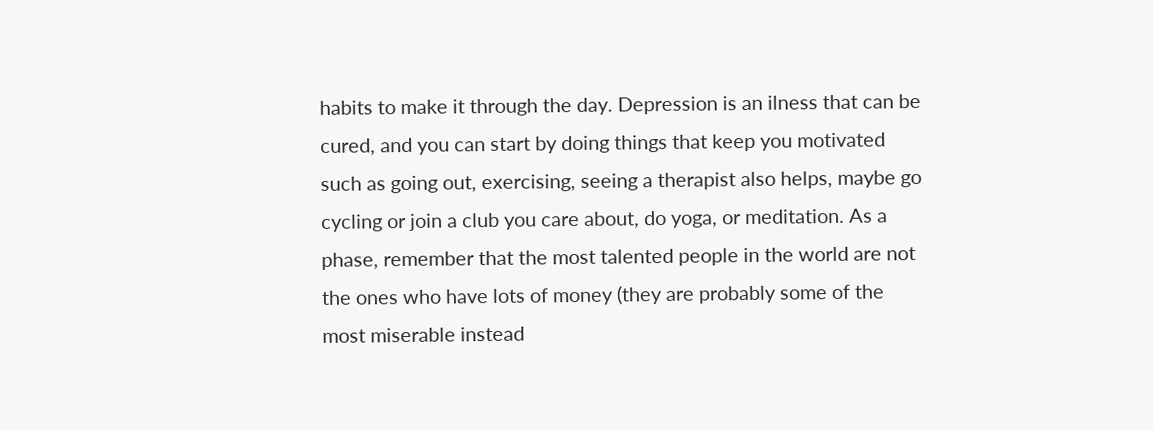habits to make it through the day. Depression is an ilness that can be cured, and you can start by doing things that keep you motivated such as going out, exercising, seeing a therapist also helps, maybe go cycling or join a club you care about, do yoga, or meditation. As a phase, remember that the most talented people in the world are not the ones who have lots of money (they are probably some of the most miserable instead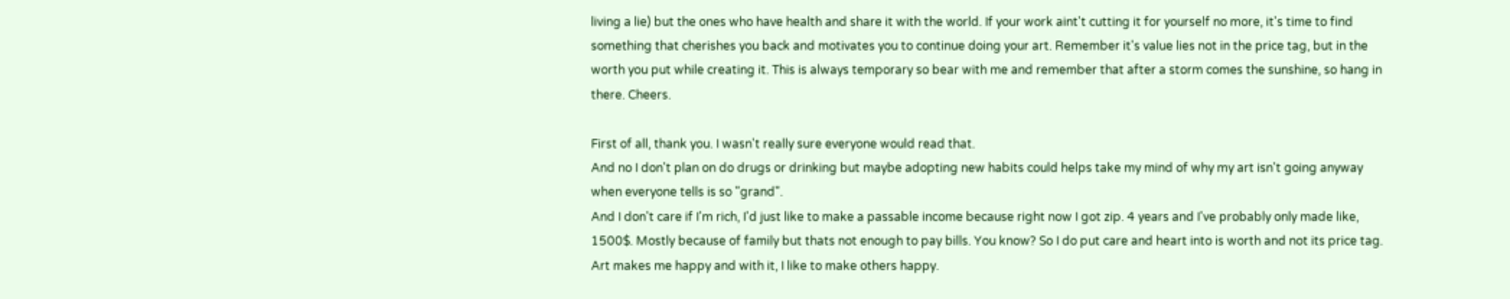living a lie) but the ones who have health and share it with the world. If your work aint't cutting it for yourself no more, it's time to find something that cherishes you back and motivates you to continue doing your art. Remember it's value lies not in the price tag, but in the worth you put while creating it. This is always temporary so bear with me and remember that after a storm comes the sunshine, so hang in there. Cheers.

First of all, thank you. I wasn't really sure everyone would read that.
And no I don't plan on do drugs or drinking but maybe adopting new habits could helps take my mind of why my art isn't going anyway when everyone tells is so "grand".
And I don't care if I'm rich, I'd just like to make a passable income because right now I got zip. 4 years and I've probably only made like, 1500$. Mostly because of family but thats not enough to pay bills. You know? So I do put care and heart into is worth and not its price tag. Art makes me happy and with it, I like to make others happy.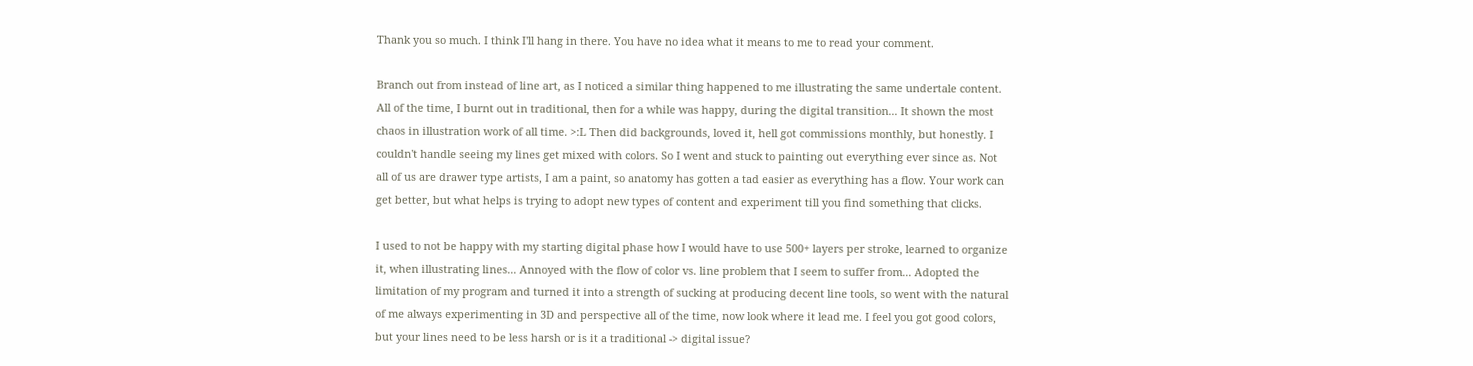Thank you so much. I think I'll hang in there. You have no idea what it means to me to read your comment.

Branch out from instead of line art, as I noticed a similar thing happened to me illustrating the same undertale content. All of the time, I burnt out in traditional, then for a while was happy, during the digital transition... It shown the most chaos in illustration work of all time. >:L Then did backgrounds, loved it, hell got commissions monthly, but honestly. I couldn't handle seeing my lines get mixed with colors. So I went and stuck to painting out everything ever since as. Not all of us are drawer type artists, I am a paint, so anatomy has gotten a tad easier as everything has a flow. Your work can get better, but what helps is trying to adopt new types of content and experiment till you find something that clicks.

I used to not be happy with my starting digital phase how I would have to use 500+ layers per stroke, learned to organize it, when illustrating lines... Annoyed with the flow of color vs. line problem that I seem to suffer from... Adopted the limitation of my program and turned it into a strength of sucking at producing decent line tools, so went with the natural of me always experimenting in 3D and perspective all of the time, now look where it lead me. I feel you got good colors, but your lines need to be less harsh or is it a traditional -> digital issue?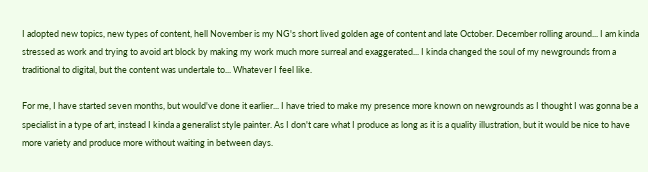I adopted new topics, new types of content, hell November is my NG's short lived golden age of content and late October. December rolling around... I am kinda stressed as work and trying to avoid art block by making my work much more surreal and exaggerated... I kinda changed the soul of my newgrounds from a traditional to digital, but the content was undertale to... Whatever I feel like.

For me, I have started seven months, but would've done it earlier... I have tried to make my presence more known on newgrounds as I thought I was gonna be a specialist in a type of art, instead I kinda a generalist style painter. As I don't care what I produce as long as it is a quality illustration, but it would be nice to have more variety and produce more without waiting in between days.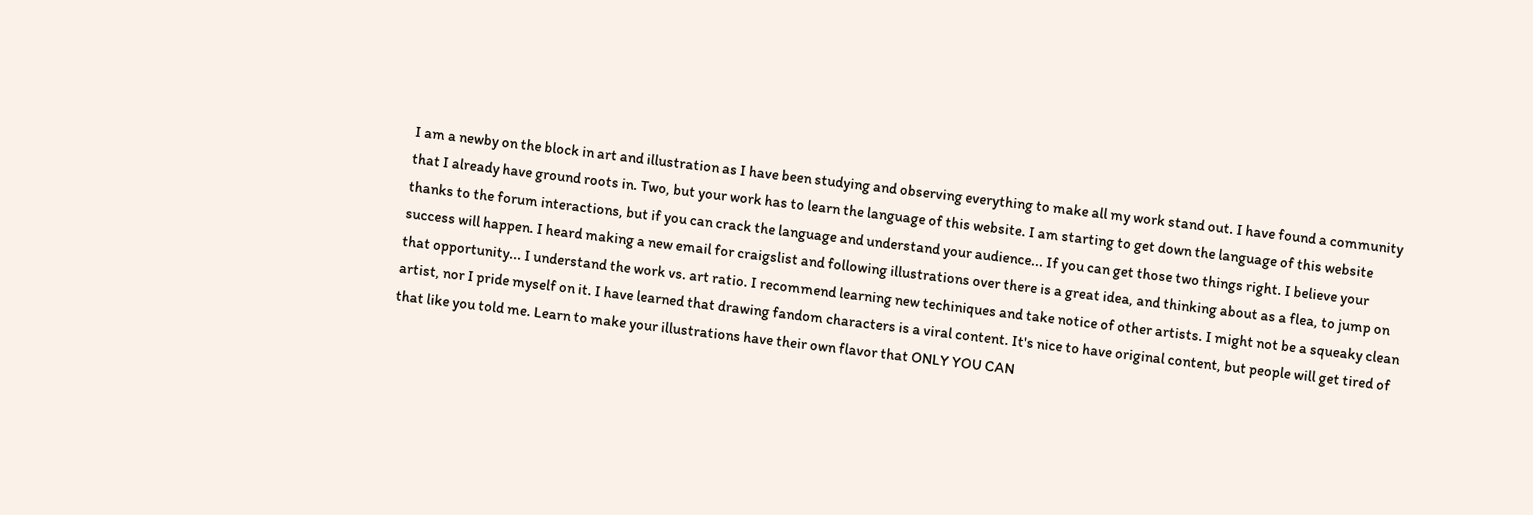I am a newby on the block in art and illustration as I have been studying and observing everything to make all my work stand out. I have found a community that I already have ground roots in. Two, but your work has to learn the language of this website. I am starting to get down the language of this website thanks to the forum interactions, but if you can crack the language and understand your audience... If you can get those two things right. I believe your success will happen. I heard making a new email for craigslist and following illustrations over there is a great idea, and thinking about as a flea, to jump on that opportunity... I understand the work vs. art ratio. I recommend learning new techiniques and take notice of other artists. I might not be a squeaky clean artist, nor I pride myself on it. I have learned that drawing fandom characters is a viral content. It's nice to have original content, but people will get tired of that like you told me. Learn to make your illustrations have their own flavor that ONLY YOU CAN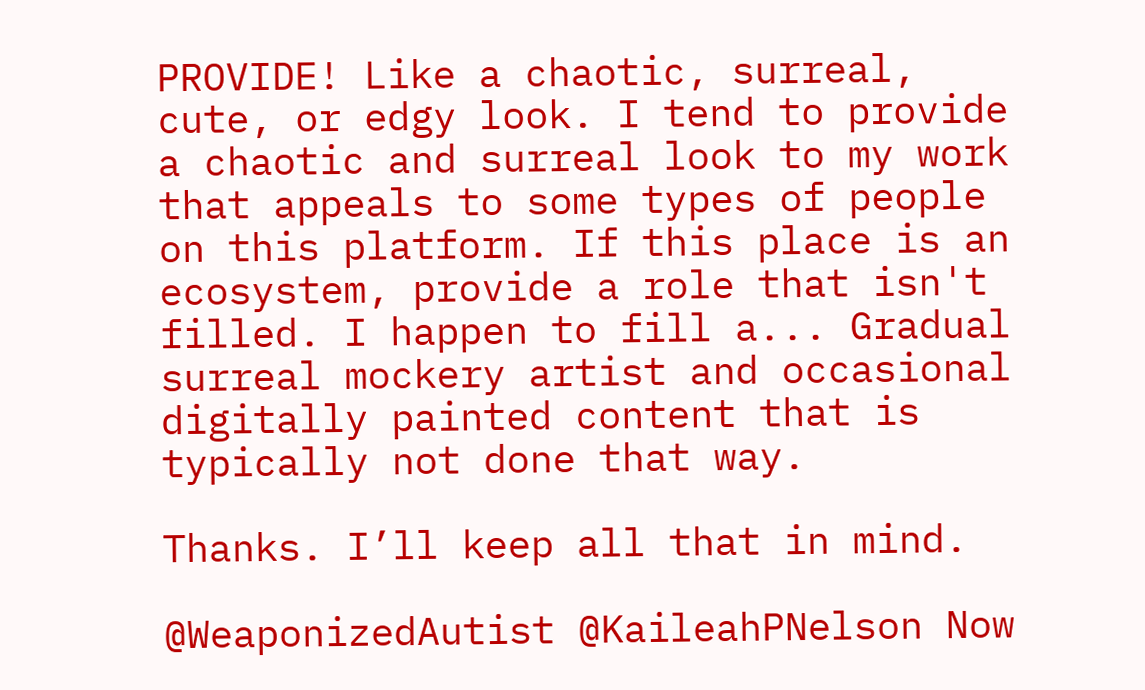PROVIDE! Like a chaotic, surreal, cute, or edgy look. I tend to provide a chaotic and surreal look to my work that appeals to some types of people on this platform. If this place is an ecosystem, provide a role that isn't filled. I happen to fill a... Gradual surreal mockery artist and occasional digitally painted content that is typically not done that way.

Thanks. I’ll keep all that in mind.

@WeaponizedAutist @KaileahPNelson Now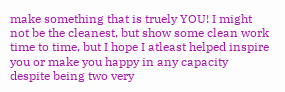make something that is truely YOU! I might not be the cleanest, but show some clean work time to time, but I hope I atleast helped inspire you or make you happy in any capacity despite being two very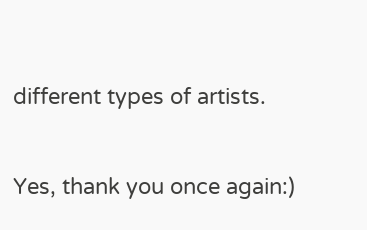different types of artists.

Yes, thank you once again:)